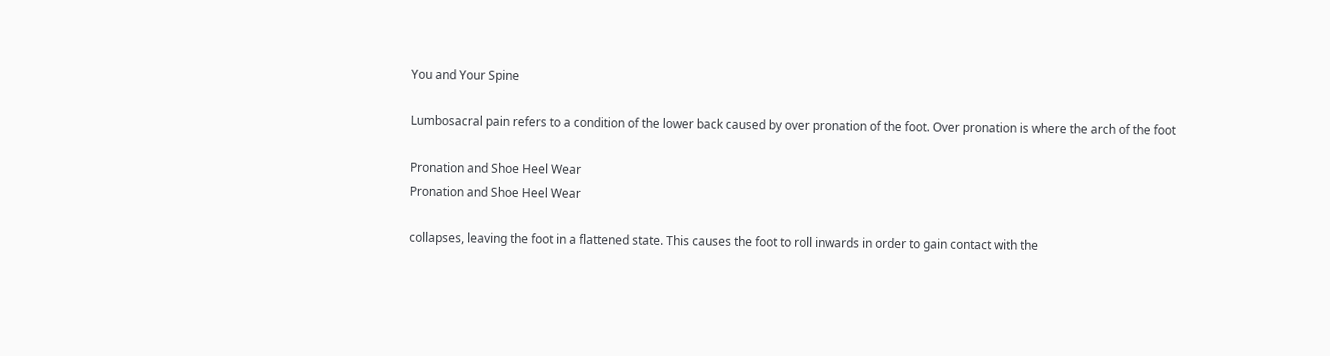You and Your Spine

Lumbosacral pain refers to a condition of the lower back caused by over pronation of the foot. Over pronation is where the arch of the foot

Pronation and Shoe Heel Wear
Pronation and Shoe Heel Wear

collapses, leaving the foot in a flattened state. This causes the foot to roll inwards in order to gain contact with the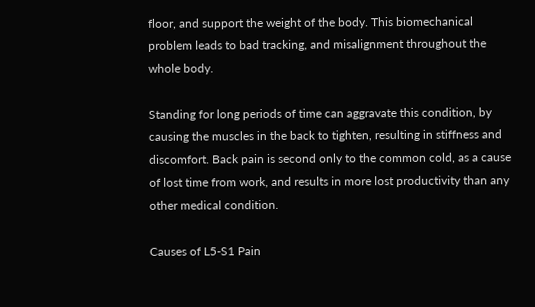floor, and support the weight of the body. This biomechanical problem leads to bad tracking, and misalignment throughout the whole body.

Standing for long periods of time can aggravate this condition, by causing the muscles in the back to tighten, resulting in stiffness and discomfort. Back pain is second only to the common cold, as a cause of lost time from work, and results in more lost productivity than any other medical condition.

Causes of L5-S1 Pain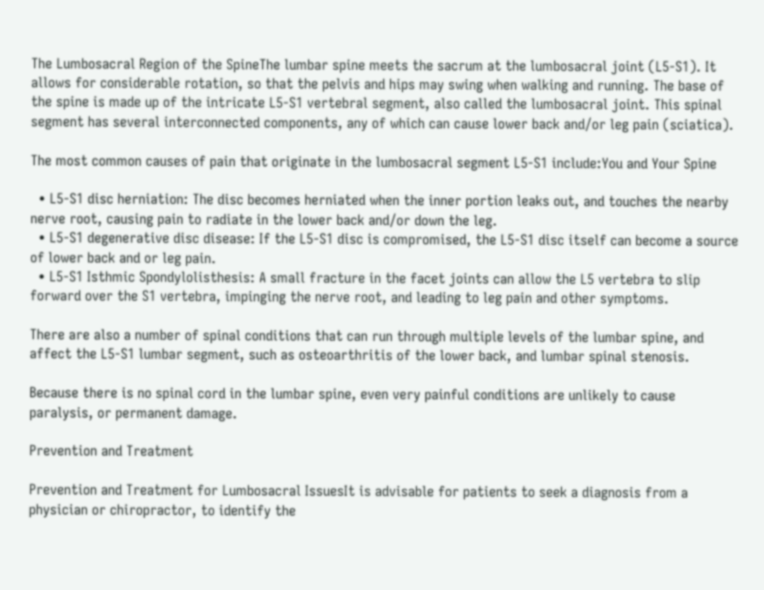The Lumbosacral Region of the SpineThe lumbar spine meets the sacrum at the lumbosacral joint (L5-S1). It allows for considerable rotation, so that the pelvis and hips may swing when walking and running. The base of the spine is made up of the intricate L5-S1 vertebral segment, also called the lumbosacral joint. This spinal segment has several interconnected components, any of which can cause lower back and/or leg pain (sciatica).

The most common causes of pain that originate in the lumbosacral segment L5-S1 include:You and Your Spine

  • L5-S1 disc herniation: The disc becomes herniated when the inner portion leaks out, and touches the nearby nerve root, causing pain to radiate in the lower back and/or down the leg.
  • L5-S1 degenerative disc disease: If the L5-S1 disc is compromised, the L5-S1 disc itself can become a source of lower back and or leg pain.
  • L5-S1 Isthmic Spondylolisthesis: A small fracture in the facet joints can allow the L5 vertebra to slip forward over the S1 vertebra, impinging the nerve root, and leading to leg pain and other symptoms.

There are also a number of spinal conditions that can run through multiple levels of the lumbar spine, and affect the L5-S1 lumbar segment, such as osteoarthritis of the lower back, and lumbar spinal stenosis.

Because there is no spinal cord in the lumbar spine, even very painful conditions are unlikely to cause paralysis, or permanent damage.

Prevention and Treatment

Prevention and Treatment for Lumbosacral IssuesIt is advisable for patients to seek a diagnosis from a physician or chiropractor, to identify the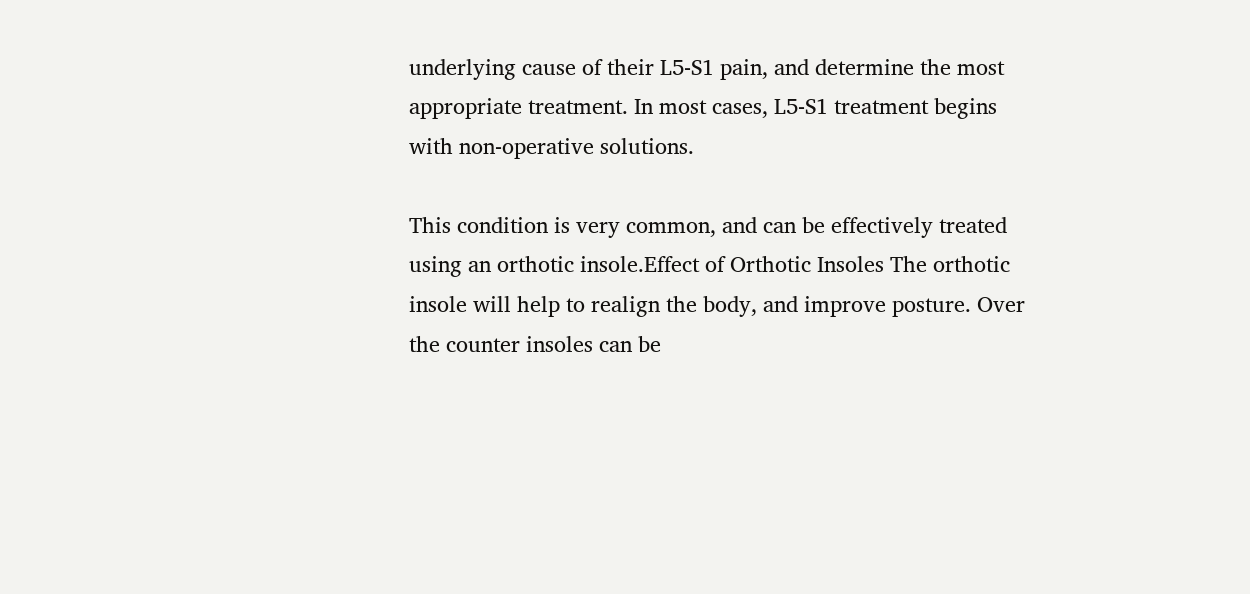underlying cause of their L5-S1 pain, and determine the most appropriate treatment. In most cases, L5-S1 treatment begins with non-operative solutions.

This condition is very common, and can be effectively treated using an orthotic insole.Effect of Orthotic Insoles The orthotic insole will help to realign the body, and improve posture. Over the counter insoles can be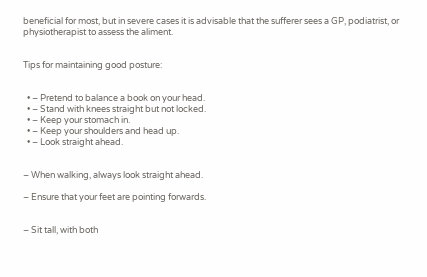beneficial for most, but in severe cases it is advisable that the sufferer sees a GP, podiatrist, or physiotherapist to assess the aliment.


Tips for maintaining good posture:


  • – Pretend to balance a book on your head.
  • – Stand with knees straight but not locked.
  • – Keep your stomach in.
  • – Keep your shoulders and head up.
  • – Look straight ahead.


– When walking, always look straight ahead.

– Ensure that your feet are pointing forwards.


– Sit tall, with both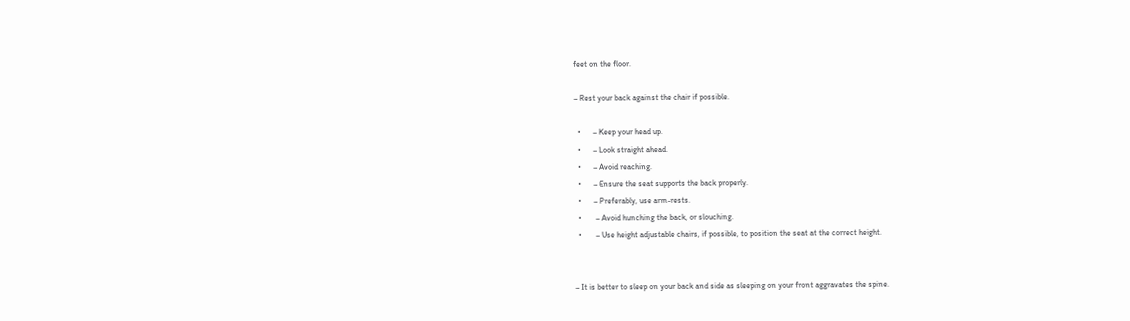feet on the floor.

– Rest your back against the chair if possible.

  •      – Keep your head up.
  •      – Look straight ahead.
  •      – Avoid reaching.
  •      – Ensure the seat supports the back properly.
  •      – Preferably, use arm-rests.
  •       – Avoid hunching the back, or slouching.
  •       – Use height adjustable chairs, if possible, to position the seat at the correct height.


– It is better to sleep on your back and side as sleeping on your front aggravates the spine.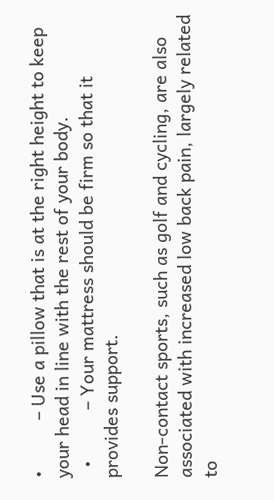•          – Use a pillow that is at the right height to keep your head in line with the rest of your body.
  •          – Your mattress should be firm so that it provides support.

Non-contact sports, such as golf and cycling, are also associated with increased low back pain, largely related to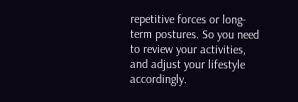repetitive forces or long-term postures. So you need to review your activities, and adjust your lifestyle accordingly.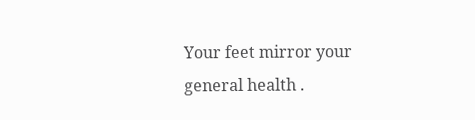Your feet mirror your general health .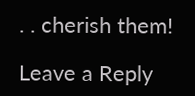. . cherish them!

Leave a Reply